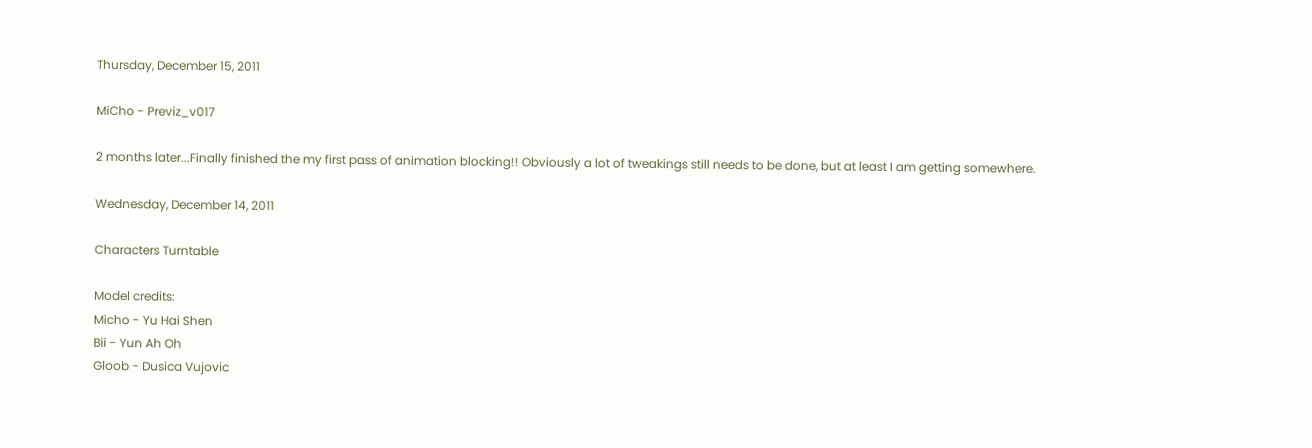Thursday, December 15, 2011

MiCho - Previz_v017

2 months later...Finally finished the my first pass of animation blocking!! Obviously a lot of tweakings still needs to be done, but at least I am getting somewhere.

Wednesday, December 14, 2011

Characters Turntable

Model credits:
Micho - Yu Hai Shen
Bii - Yun Ah Oh
Gloob - Dusica Vujovic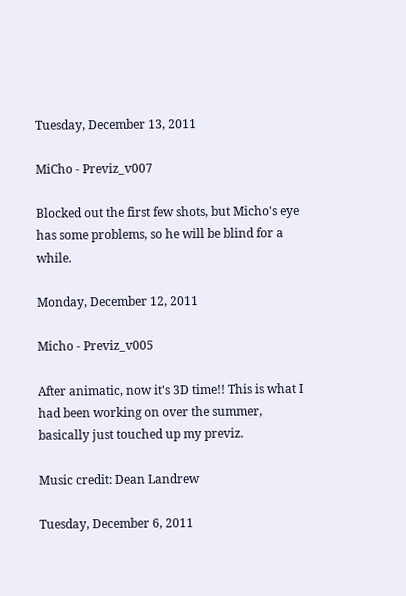Tuesday, December 13, 2011

MiCho - Previz_v007

Blocked out the first few shots, but Micho's eye has some problems, so he will be blind for a while.

Monday, December 12, 2011

Micho - Previz_v005

After animatic, now it's 3D time!! This is what I had been working on over the summer, basically just touched up my previz.

Music credit: Dean Landrew

Tuesday, December 6, 2011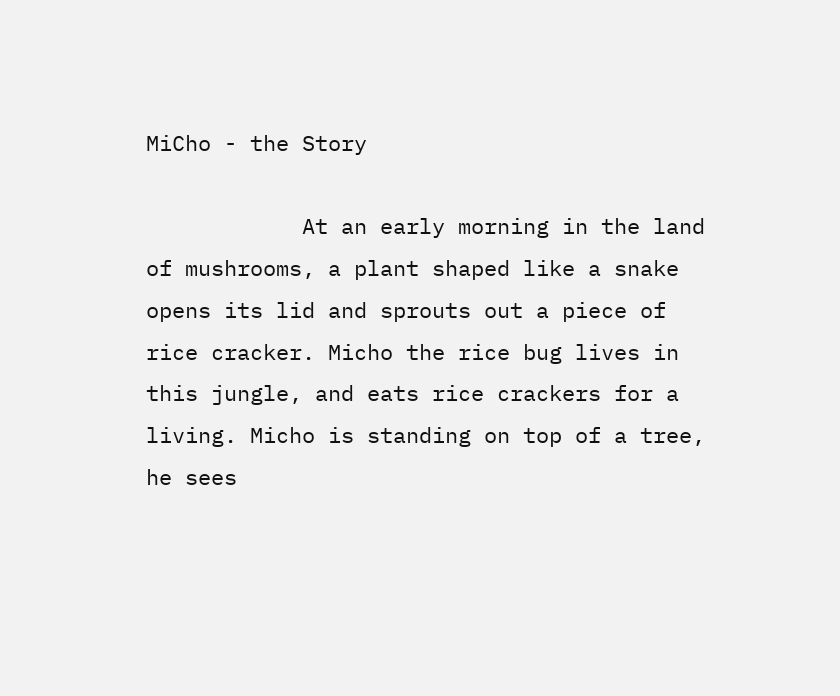MiCho - the Story

            At an early morning in the land of mushrooms, a plant shaped like a snake opens its lid and sprouts out a piece of rice cracker. Micho the rice bug lives in this jungle, and eats rice crackers for a living. Micho is standing on top of a tree, he sees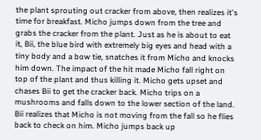the plant sprouting out cracker from above, then realizes it's time for breakfast. Micho jumps down from the tree and grabs the cracker from the plant. Just as he is about to eat it, Bii, the blue bird with extremely big eyes and head with a tiny body and a bow tie, snatches it from Micho and knocks him down. The impact of the hit made Micho fall right on top of the plant and thus killing it. Micho gets upset and chases Bii to get the cracker back. Micho trips on a mushrooms and falls down to the lower section of the land. Bii realizes that Micho is not moving from the fall so he flies back to check on him. Micho jumps back up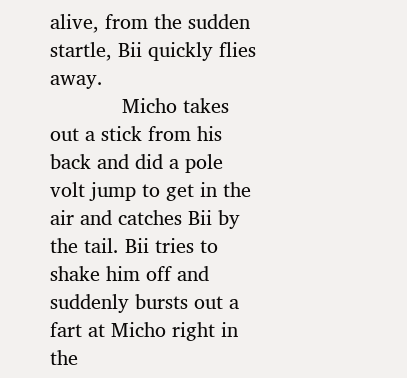alive, from the sudden startle, Bii quickly flies away.
            Micho takes out a stick from his back and did a pole volt jump to get in the air and catches Bii by the tail. Bii tries to shake him off and suddenly bursts out a fart at Micho right in the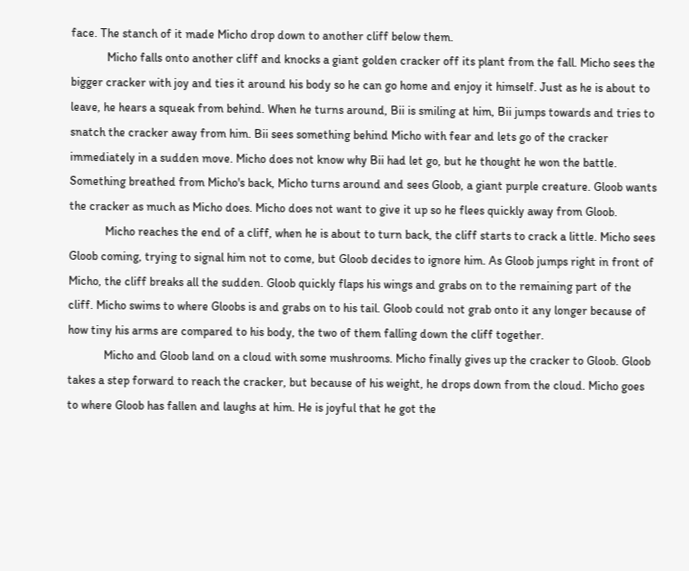face. The stanch of it made Micho drop down to another cliff below them.
            Micho falls onto another cliff and knocks a giant golden cracker off its plant from the fall. Micho sees the bigger cracker with joy and ties it around his body so he can go home and enjoy it himself. Just as he is about to leave, he hears a squeak from behind. When he turns around, Bii is smiling at him, Bii jumps towards and tries to snatch the cracker away from him. Bii sees something behind Micho with fear and lets go of the cracker immediately in a sudden move. Micho does not know why Bii had let go, but he thought he won the battle. Something breathed from Micho's back, Micho turns around and sees Gloob, a giant purple creature. Gloob wants the cracker as much as Micho does. Micho does not want to give it up so he flees quickly away from Gloob.
            Micho reaches the end of a cliff, when he is about to turn back, the cliff starts to crack a little. Micho sees Gloob coming, trying to signal him not to come, but Gloob decides to ignore him. As Gloob jumps right in front of Micho, the cliff breaks all the sudden. Gloob quickly flaps his wings and grabs on to the remaining part of the cliff. Micho swims to where Gloobs is and grabs on to his tail. Gloob could not grab onto it any longer because of how tiny his arms are compared to his body, the two of them falling down the cliff together.
            Micho and Gloob land on a cloud with some mushrooms. Micho finally gives up the cracker to Gloob. Gloob takes a step forward to reach the cracker, but because of his weight, he drops down from the cloud. Micho goes to where Gloob has fallen and laughs at him. He is joyful that he got the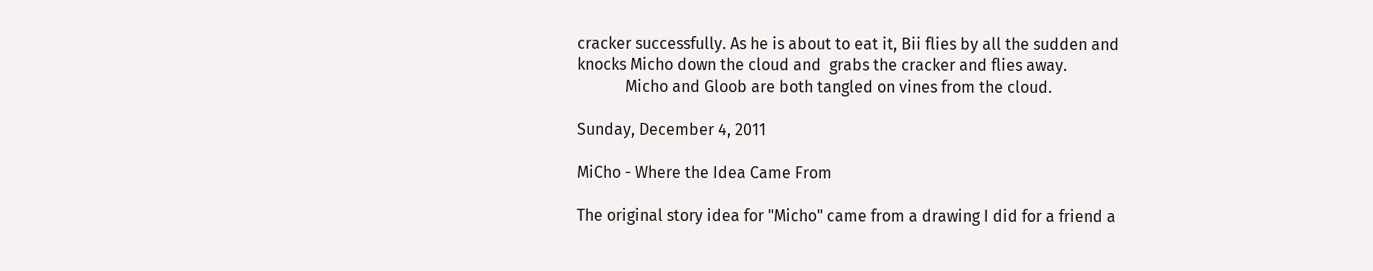cracker successfully. As he is about to eat it, Bii flies by all the sudden and knocks Micho down the cloud and  grabs the cracker and flies away.
            Micho and Gloob are both tangled on vines from the cloud.

Sunday, December 4, 2011

MiCho - Where the Idea Came From

The original story idea for "Micho" came from a drawing I did for a friend a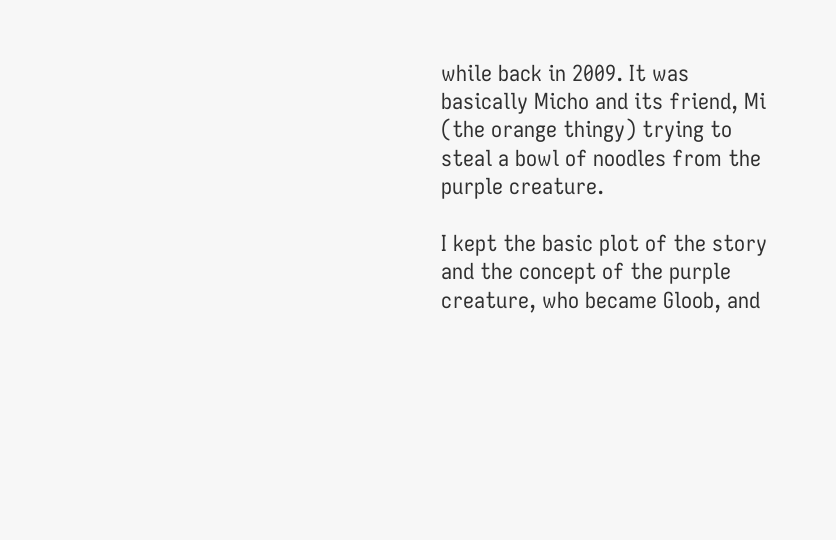while back in 2009. It was basically Micho and its friend, Mi (the orange thingy) trying to steal a bowl of noodles from the purple creature.

I kept the basic plot of the story and the concept of the purple creature, who became Gloob, and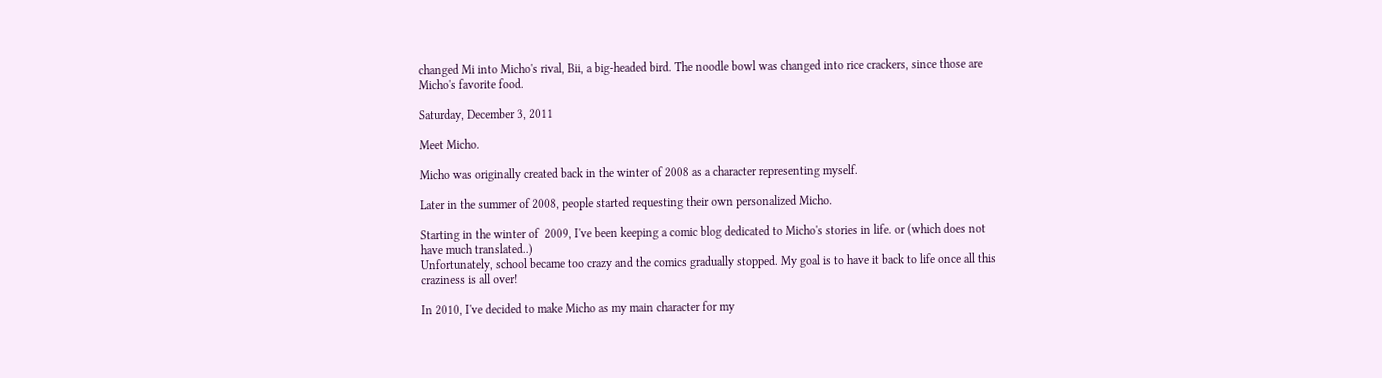changed Mi into Micho's rival, Bii, a big-headed bird. The noodle bowl was changed into rice crackers, since those are Micho's favorite food.

Saturday, December 3, 2011

Meet Micho.

Micho was originally created back in the winter of 2008 as a character representing myself.

Later in the summer of 2008, people started requesting their own personalized Micho.

Starting in the winter of  2009, I've been keeping a comic blog dedicated to Micho's stories in life. or (which does not have much translated..)
Unfortunately, school became too crazy and the comics gradually stopped. My goal is to have it back to life once all this craziness is all over!

In 2010, I've decided to make Micho as my main character for my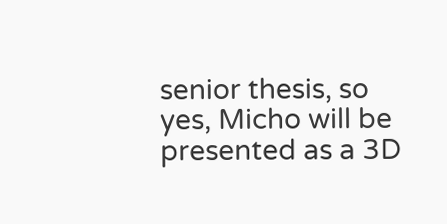senior thesis, so yes, Micho will be presented as a 3D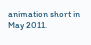animation short in May 2011.